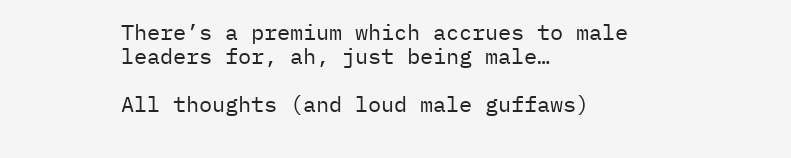There’s a premium which accrues to male leaders for, ah, just being male…

All thoughts (and loud male guffaws)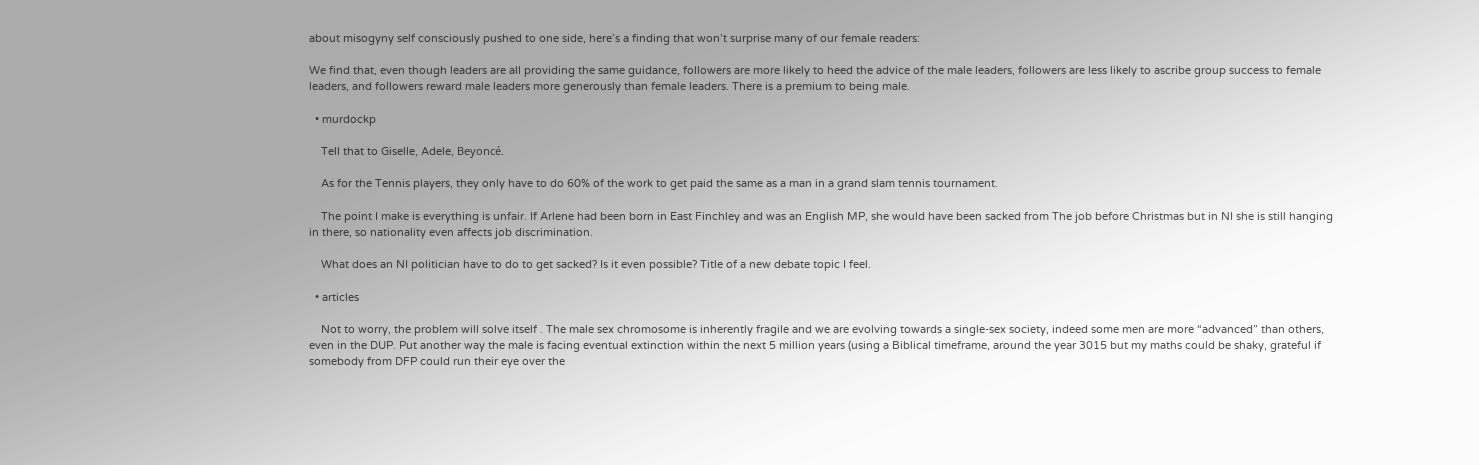about misogyny self consciously pushed to one side, here’s a finding that won’t surprise many of our female readers:

We find that, even though leaders are all providing the same guidance, followers are more likely to heed the advice of the male leaders, followers are less likely to ascribe group success to female leaders, and followers reward male leaders more generously than female leaders. There is a premium to being male.

  • murdockp

    Tell that to Giselle, Adele, Beyoncé.

    As for the Tennis players, they only have to do 60% of the work to get paid the same as a man in a grand slam tennis tournament.

    The point I make is everything is unfair. If Arlene had been born in East Finchley and was an English MP, she would have been sacked from The job before Christmas but in NI she is still hanging in there, so nationality even affects job discrimination.

    What does an NI politician have to do to get sacked? Is it even possible? Title of a new debate topic I feel.

  • articles

    Not to worry, the problem will solve itself . The male sex chromosome is inherently fragile and we are evolving towards a single-sex society, indeed some men are more “advanced” than others, even in the DUP. Put another way the male is facing eventual extinction within the next 5 million years (using a Biblical timeframe, around the year 3015 but my maths could be shaky, grateful if somebody from DFP could run their eye over the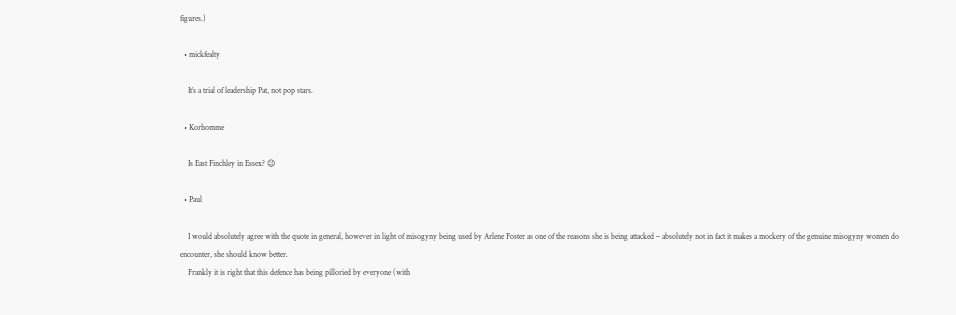figures.)

  • mickfealty

    It’s a trial of leadership Pat, not pop stars.

  • Korhomme

    Is East Finchley in Essex? 😉

  • Paul

    I would absolutely agree with the quote in general, however in light of misogyny being used by Arlene Foster as one of the reasons she is being attacked – absolutely not in fact it makes a mockery of the genuine misogyny women do encounter, she should know better.
    Frankly it is right that this defence has being pilloried by everyone (with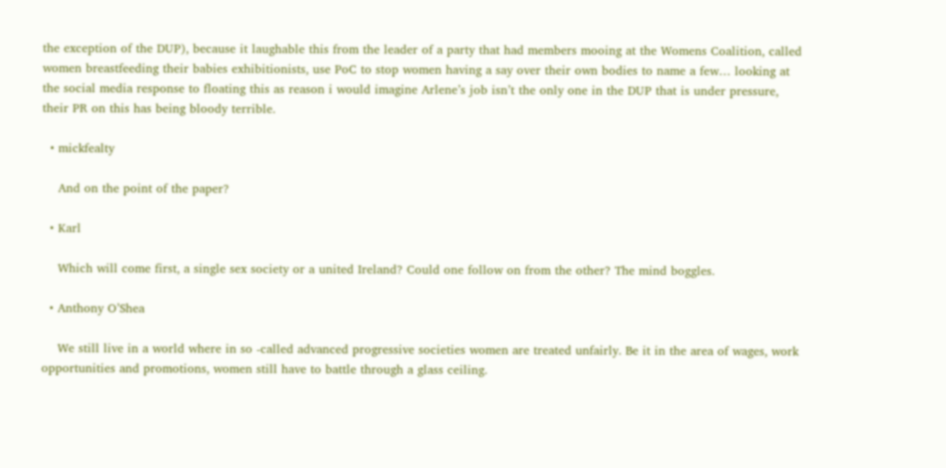the exception of the DUP), because it laughable this from the leader of a party that had members mooing at the Womens Coalition, called women breastfeeding their babies exhibitionists, use PoC to stop women having a say over their own bodies to name a few… looking at the social media response to floating this as reason i would imagine Arlene’s job isn’t the only one in the DUP that is under pressure, their PR on this has being bloody terrible.

  • mickfealty

    And on the point of the paper?

  • Karl

    Which will come first, a single sex society or a united Ireland? Could one follow on from the other? The mind boggles.

  • Anthony O’Shea

    We still live in a world where in so -called advanced progressive societies women are treated unfairly. Be it in the area of wages, work opportunities and promotions, women still have to battle through a glass ceiling.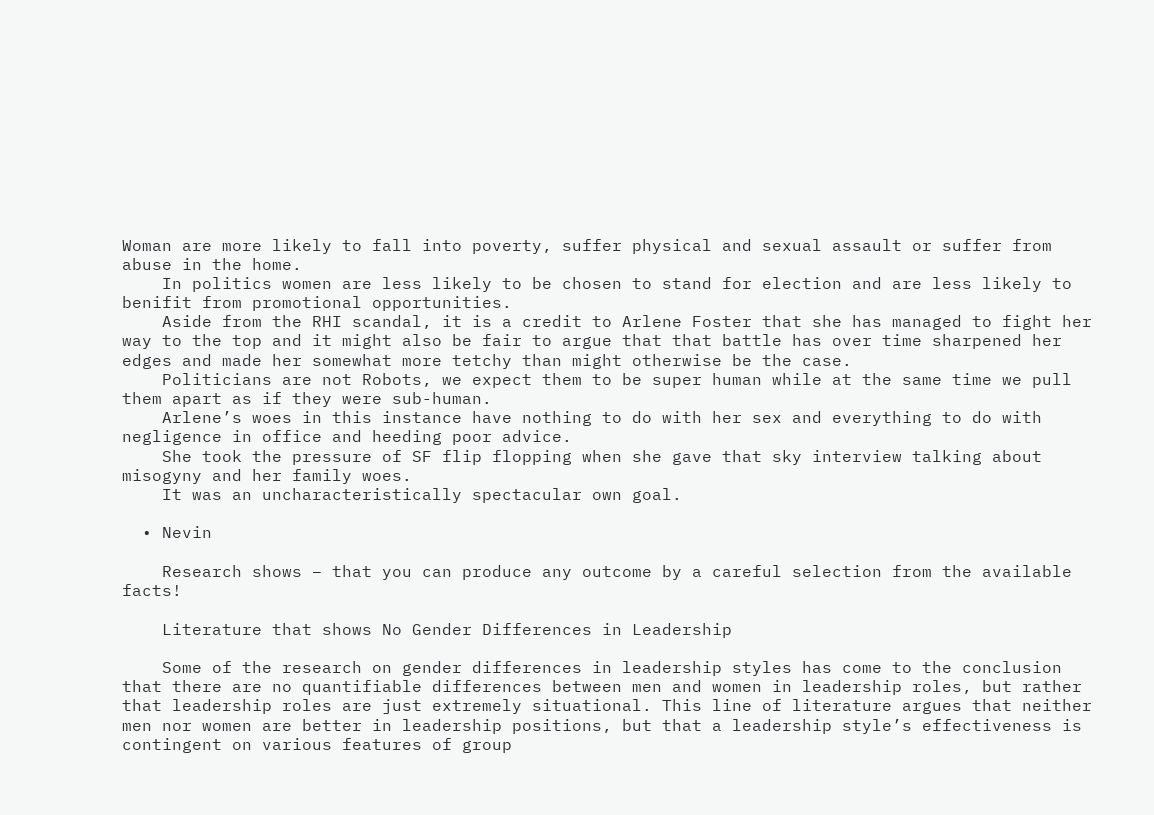Woman are more likely to fall into poverty, suffer physical and sexual assault or suffer from abuse in the home.
    In politics women are less likely to be chosen to stand for election and are less likely to benifit from promotional opportunities.
    Aside from the RHI scandal, it is a credit to Arlene Foster that she has managed to fight her way to the top and it might also be fair to argue that that battle has over time sharpened her edges and made her somewhat more tetchy than might otherwise be the case.
    Politicians are not Robots, we expect them to be super human while at the same time we pull them apart as if they were sub-human.
    Arlene’s woes in this instance have nothing to do with her sex and everything to do with negligence in office and heeding poor advice.
    She took the pressure of SF flip flopping when she gave that sky interview talking about misogyny and her family woes.
    It was an uncharacteristically spectacular own goal.

  • Nevin

    Research shows – that you can produce any outcome by a careful selection from the available facts!

    Literature that shows No Gender Differences in Leadership

    Some of the research on gender differences in leadership styles has come to the conclusion that there are no quantifiable differences between men and women in leadership roles, but rather that leadership roles are just extremely situational. This line of literature argues that neither men nor women are better in leadership positions, but that a leadership style’s effectiveness is contingent on various features of group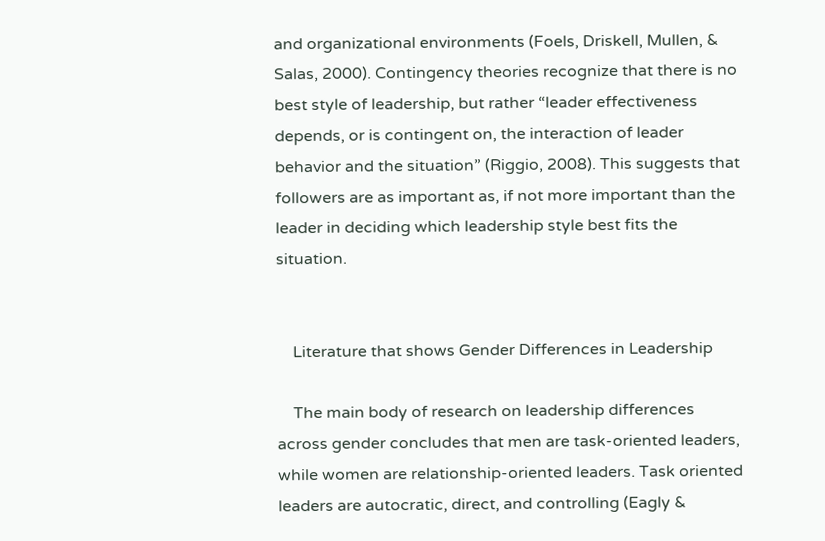and organizational environments (Foels, Driskell, Mullen, & Salas, 2000). Contingency theories recognize that there is no best style of leadership, but rather “leader effectiveness depends, or is contingent on, the interaction of leader behavior and the situation” (Riggio, 2008). This suggests that followers are as important as, if not more important than the leader in deciding which leadership style best fits the situation.


    Literature that shows Gender Differences in Leadership

    The main body of research on leadership differences across gender concludes that men are task-oriented leaders, while women are relationship-oriented leaders. Task oriented leaders are autocratic, direct, and controlling (Eagly &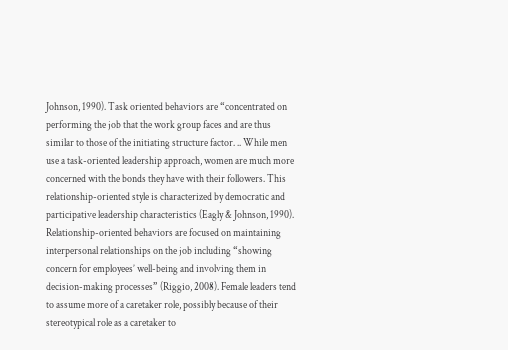Johnson, 1990). Task oriented behaviors are “concentrated on performing the job that the work group faces and are thus similar to those of the initiating structure factor. .. While men use a task-oriented leadership approach, women are much more concerned with the bonds they have with their followers. This relationship-oriented style is characterized by democratic and participative leadership characteristics (Eagly & Johnson, 1990). Relationship-oriented behaviors are focused on maintaining interpersonal relationships on the job including “showing concern for employees’ well-being and involving them in decision-making processes” (Riggio, 2008). Female leaders tend to assume more of a caretaker role, possibly because of their stereotypical role as a caretaker to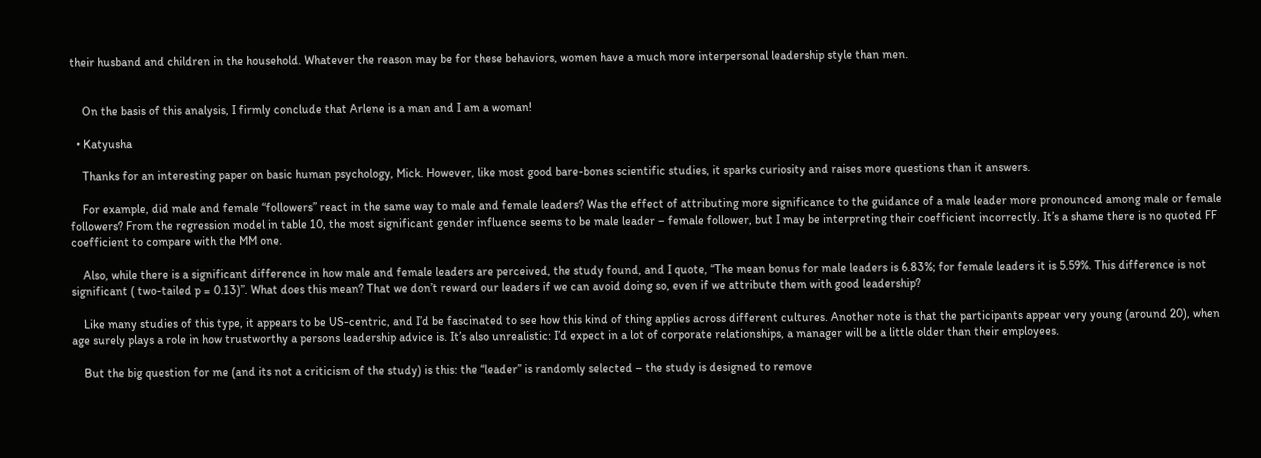their husband and children in the household. Whatever the reason may be for these behaviors, women have a much more interpersonal leadership style than men.


    On the basis of this analysis, I firmly conclude that Arlene is a man and I am a woman!

  • Katyusha

    Thanks for an interesting paper on basic human psychology, Mick. However, like most good bare-bones scientific studies, it sparks curiosity and raises more questions than it answers.

    For example, did male and female “followers” react in the same way to male and female leaders? Was the effect of attributing more significance to the guidance of a male leader more pronounced among male or female followers? From the regression model in table 10, the most significant gender influence seems to be male leader – female follower, but I may be interpreting their coefficient incorrectly. It’s a shame there is no quoted FF coefficient to compare with the MM one.

    Also, while there is a significant difference in how male and female leaders are perceived, the study found, and I quote, “The mean bonus for male leaders is 6.83%; for female leaders it is 5.59%. This difference is not significant ( two-tailed p = 0.13)”. What does this mean? That we don’t reward our leaders if we can avoid doing so, even if we attribute them with good leadership?

    Like many studies of this type, it appears to be US-centric, and I’d be fascinated to see how this kind of thing applies across different cultures. Another note is that the participants appear very young (around 20), when age surely plays a role in how trustworthy a persons leadership advice is. It’s also unrealistic: I’d expect in a lot of corporate relationships, a manager will be a little older than their employees.

    But the big question for me (and its not a criticism of the study) is this: the “leader” is randomly selected – the study is designed to remove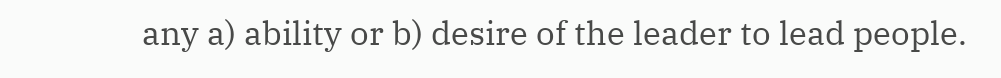any a) ability or b) desire of the leader to lead people.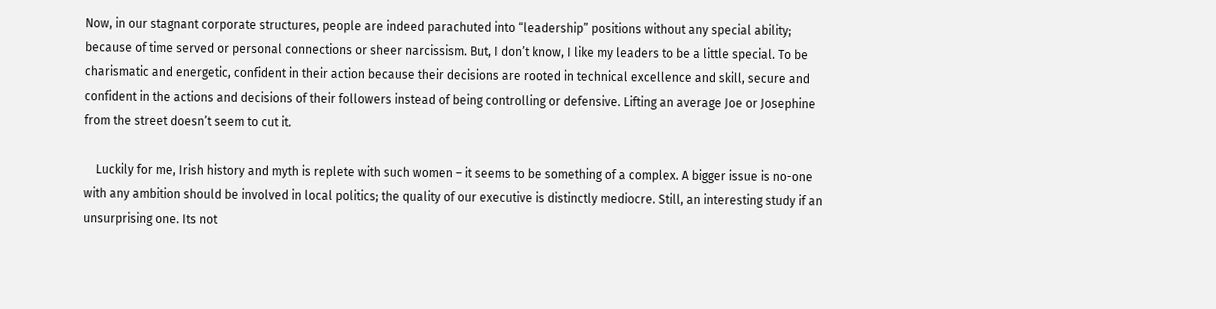Now, in our stagnant corporate structures, people are indeed parachuted into “leadership” positions without any special ability; because of time served or personal connections or sheer narcissism. But, I don’t know, I like my leaders to be a little special. To be charismatic and energetic, confident in their action because their decisions are rooted in technical excellence and skill, secure and confident in the actions and decisions of their followers instead of being controlling or defensive. Lifting an average Joe or Josephine from the street doesn’t seem to cut it.

    Luckily for me, Irish history and myth is replete with such women – it seems to be something of a complex. A bigger issue is no-one with any ambition should be involved in local politics; the quality of our executive is distinctly mediocre. Still, an interesting study if an unsurprising one. Its not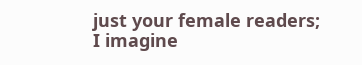just your female readers; I imagine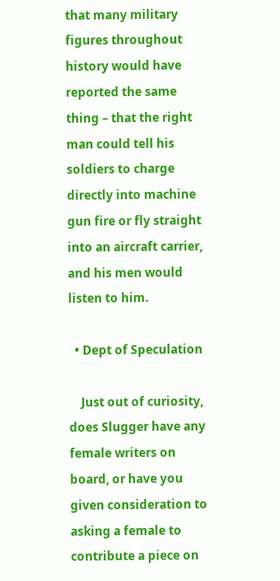that many military figures throughout history would have reported the same thing – that the right man could tell his soldiers to charge directly into machine gun fire or fly straight into an aircraft carrier, and his men would listen to him.

  • Dept of Speculation

    Just out of curiosity, does Slugger have any female writers on board, or have you given consideration to asking a female to contribute a piece on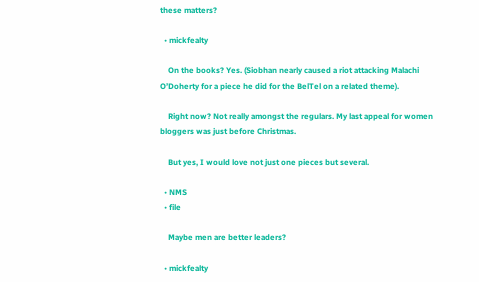these matters?

  • mickfealty

    On the books? Yes. (Siobhan nearly caused a riot attacking Malachi O’Doherty for a piece he did for the BelTel on a related theme).

    Right now? Not really amongst the regulars. My last appeal for women bloggers was just before Christmas.

    But yes, I would love not just one pieces but several.

  • NMS
  • file

    Maybe men are better leaders?

  • mickfealty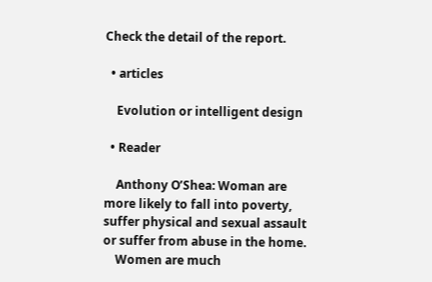Check the detail of the report.

  • articles

    Evolution or intelligent design

  • Reader

    Anthony O’Shea: Woman are more likely to fall into poverty, suffer physical and sexual assault or suffer from abuse in the home.
    Women are much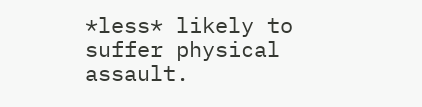*less* likely to suffer physical assault.